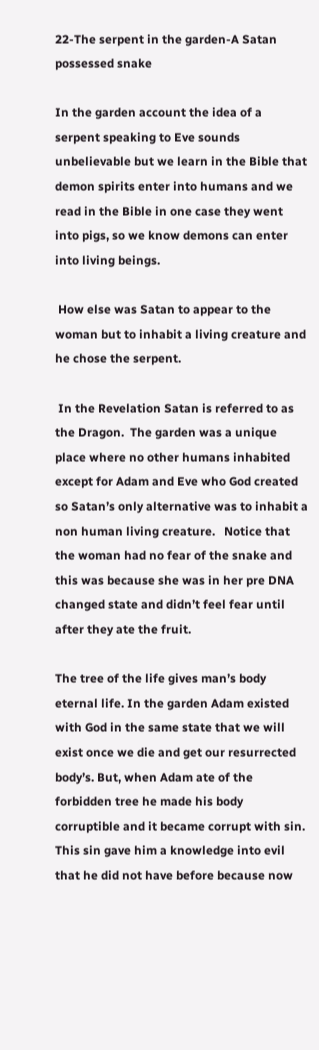22-The serpent in the garden-A Satan possessed snake

In the garden account the idea of a serpent speaking to Eve sounds unbelievable but we learn in the Bible that demon spirits enter into humans and we read in the Bible in one case they went into pigs, so we know demons can enter into living beings.

 How else was Satan to appear to the woman but to inhabit a living creature and he chose the serpent.

 In the Revelation Satan is referred to as the Dragon.  The garden was a unique place where no other humans inhabited except for Adam and Eve who God created so Satan’s only alternative was to inhabit a non human living creature.   Notice that the woman had no fear of the snake and this was because she was in her pre DNA changed state and didn’t feel fear until after they ate the fruit.

The tree of the life gives man’s body eternal life. In the garden Adam existed with God in the same state that we will exist once we die and get our resurrected body’s. But, when Adam ate of the forbidden tree he made his body corruptible and it became corrupt with sin. This sin gave him a knowledge into evil that he did not have before because now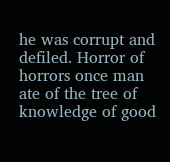he was corrupt and defiled. Horror of horrors once man ate of the tree of knowledge of good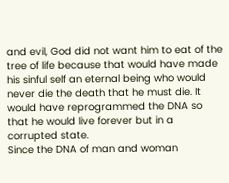and evil, God did not want him to eat of the tree of life because that would have made his sinful self an eternal being who would never die the death that he must die. It would have reprogrammed the DNA so that he would live forever but in a corrupted state.
Since the DNA of man and woman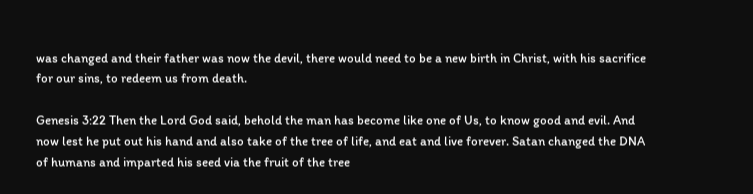was changed and their father was now the devil, there would need to be a new birth in Christ, with his sacrifice for our sins, to redeem us from death.

Genesis 3:22 Then the Lord God said, behold the man has become like one of Us, to know good and evil. And now lest he put out his hand and also take of the tree of life, and eat and live forever. Satan changed the DNA of humans and imparted his seed via the fruit of the tree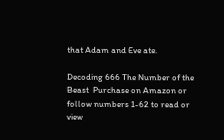that Adam and Eve ate.

Decoding 666 The Number of the Beast  Purchase on Amazon or follow numbers 1-62 to read or view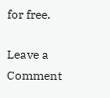for free.

Leave a Comment